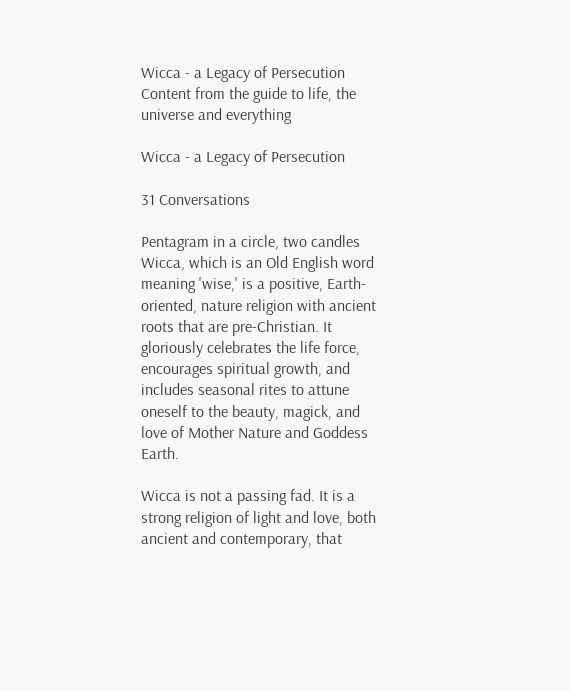Wicca - a Legacy of Persecution Content from the guide to life, the universe and everything

Wicca - a Legacy of Persecution

31 Conversations

Pentagram in a circle, two candles
Wicca, which is an Old English word meaning 'wise,' is a positive, Earth-oriented, nature religion with ancient roots that are pre-Christian. It gloriously celebrates the life force, encourages spiritual growth, and includes seasonal rites to attune oneself to the beauty, magick, and love of Mother Nature and Goddess Earth.

Wicca is not a passing fad. It is a strong religion of light and love, both ancient and contemporary, that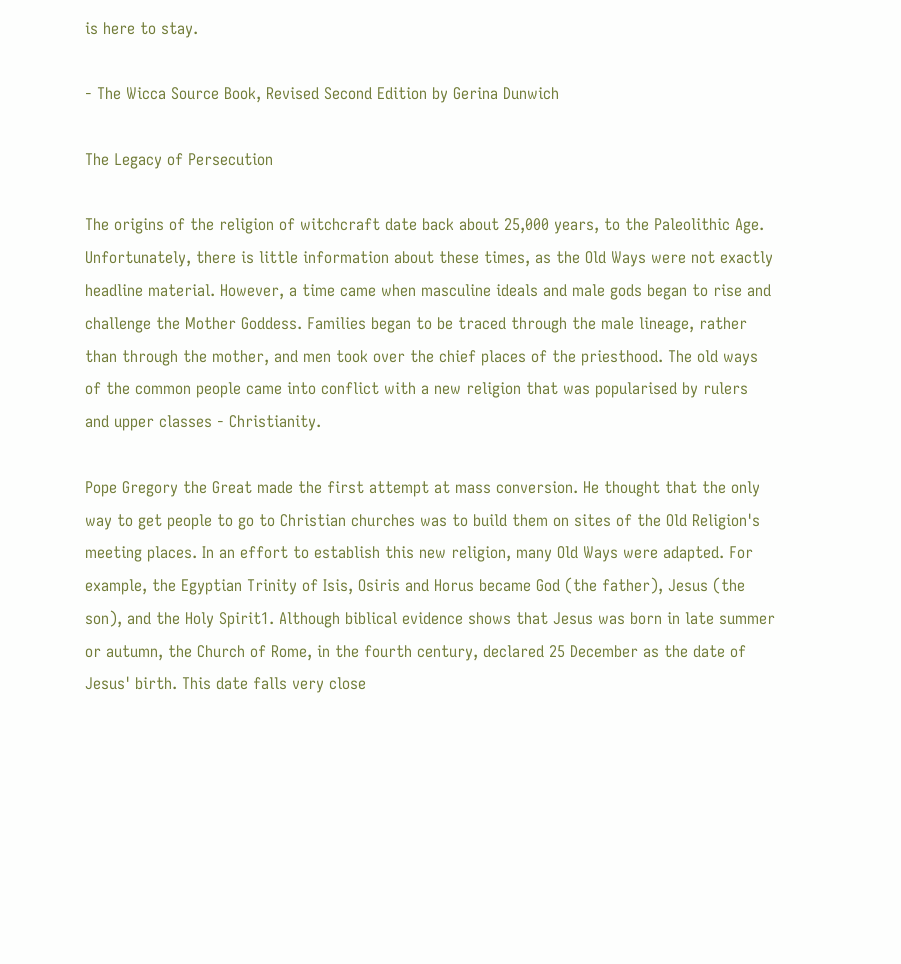is here to stay.

- The Wicca Source Book, Revised Second Edition by Gerina Dunwich

The Legacy of Persecution

The origins of the religion of witchcraft date back about 25,000 years, to the Paleolithic Age. Unfortunately, there is little information about these times, as the Old Ways were not exactly headline material. However, a time came when masculine ideals and male gods began to rise and challenge the Mother Goddess. Families began to be traced through the male lineage, rather than through the mother, and men took over the chief places of the priesthood. The old ways of the common people came into conflict with a new religion that was popularised by rulers and upper classes - Christianity.

Pope Gregory the Great made the first attempt at mass conversion. He thought that the only way to get people to go to Christian churches was to build them on sites of the Old Religion's meeting places. In an effort to establish this new religion, many Old Ways were adapted. For example, the Egyptian Trinity of Isis, Osiris and Horus became God (the father), Jesus (the son), and the Holy Spirit1. Although biblical evidence shows that Jesus was born in late summer or autumn, the Church of Rome, in the fourth century, declared 25 December as the date of Jesus' birth. This date falls very close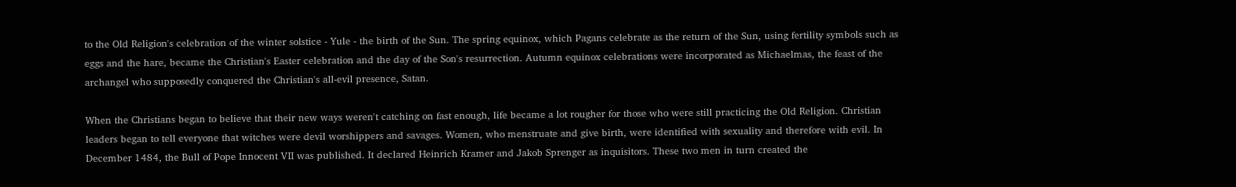to the Old Religion's celebration of the winter solstice - Yule - the birth of the Sun. The spring equinox, which Pagans celebrate as the return of the Sun, using fertility symbols such as eggs and the hare, became the Christian's Easter celebration and the day of the Son's resurrection. Autumn equinox celebrations were incorporated as Michaelmas, the feast of the archangel who supposedly conquered the Christian's all-evil presence, Satan.

When the Christians began to believe that their new ways weren't catching on fast enough, life became a lot rougher for those who were still practicing the Old Religion. Christian leaders began to tell everyone that witches were devil worshippers and savages. Women, who menstruate and give birth, were identified with sexuality and therefore with evil. In December 1484, the Bull of Pope Innocent VII was published. It declared Heinrich Kramer and Jakob Sprenger as inquisitors. These two men in turn created the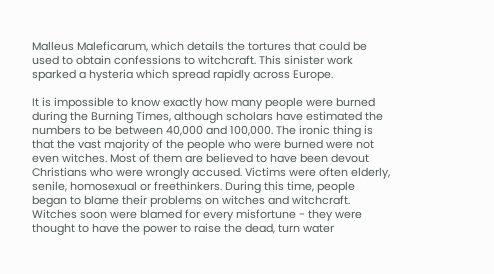Malleus Maleficarum, which details the tortures that could be used to obtain confessions to witchcraft. This sinister work sparked a hysteria which spread rapidly across Europe.

It is impossible to know exactly how many people were burned during the Burning Times, although scholars have estimated the numbers to be between 40,000 and 100,000. The ironic thing is that the vast majority of the people who were burned were not even witches. Most of them are believed to have been devout Christians who were wrongly accused. Victims were often elderly, senile, homosexual or freethinkers. During this time, people began to blame their problems on witches and witchcraft. Witches soon were blamed for every misfortune - they were thought to have the power to raise the dead, turn water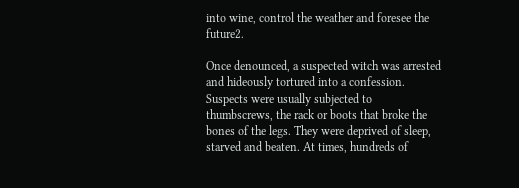into wine, control the weather and foresee the future2.

Once denounced, a suspected witch was arrested and hideously tortured into a confession. Suspects were usually subjected to thumbscrews, the rack or boots that broke the bones of the legs. They were deprived of sleep, starved and beaten. At times, hundreds of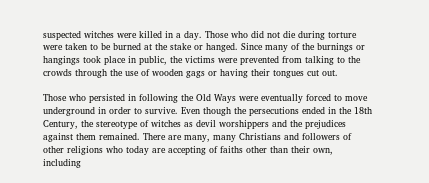suspected witches were killed in a day. Those who did not die during torture were taken to be burned at the stake or hanged. Since many of the burnings or hangings took place in public, the victims were prevented from talking to the crowds through the use of wooden gags or having their tongues cut out.

Those who persisted in following the Old Ways were eventually forced to move underground in order to survive. Even though the persecutions ended in the 18th Century, the stereotype of witches as devil worshippers and the prejudices against them remained. There are many, many Christians and followers of other religions who today are accepting of faiths other than their own, including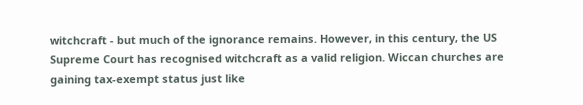witchcraft - but much of the ignorance remains. However, in this century, the US Supreme Court has recognised witchcraft as a valid religion. Wiccan churches are gaining tax-exempt status just like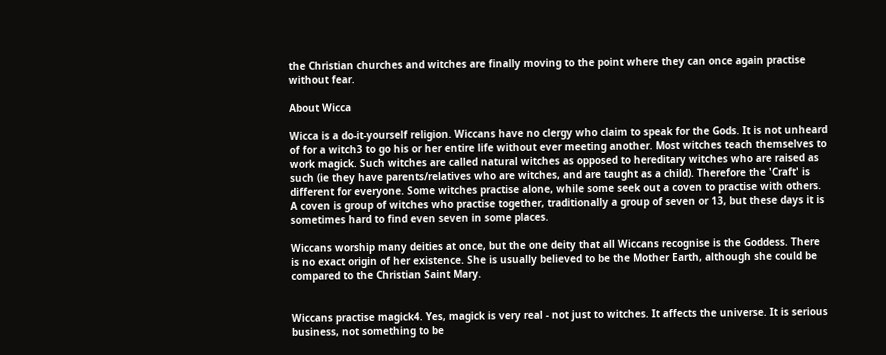the Christian churches and witches are finally moving to the point where they can once again practise without fear.

About Wicca

Wicca is a do-it-yourself religion. Wiccans have no clergy who claim to speak for the Gods. It is not unheard of for a witch3 to go his or her entire life without ever meeting another. Most witches teach themselves to work magick. Such witches are called natural witches as opposed to hereditary witches who are raised as such (ie they have parents/relatives who are witches, and are taught as a child). Therefore the 'Craft' is different for everyone. Some witches practise alone, while some seek out a coven to practise with others. A coven is group of witches who practise together, traditionally a group of seven or 13, but these days it is sometimes hard to find even seven in some places.

Wiccans worship many deities at once, but the one deity that all Wiccans recognise is the Goddess. There is no exact origin of her existence. She is usually believed to be the Mother Earth, although she could be compared to the Christian Saint Mary.


Wiccans practise magick4. Yes, magick is very real - not just to witches. It affects the universe. It is serious business, not something to be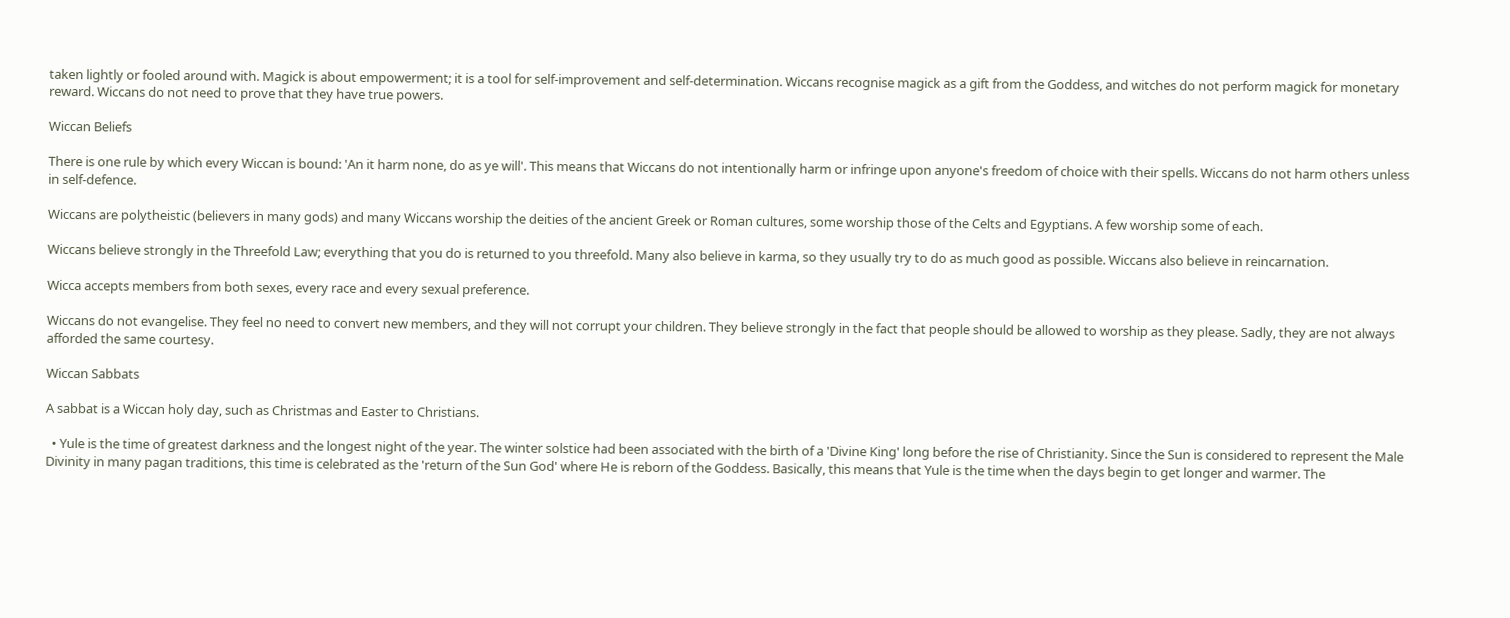taken lightly or fooled around with. Magick is about empowerment; it is a tool for self-improvement and self-determination. Wiccans recognise magick as a gift from the Goddess, and witches do not perform magick for monetary reward. Wiccans do not need to prove that they have true powers.

Wiccan Beliefs

There is one rule by which every Wiccan is bound: 'An it harm none, do as ye will'. This means that Wiccans do not intentionally harm or infringe upon anyone's freedom of choice with their spells. Wiccans do not harm others unless in self-defence.

Wiccans are polytheistic (believers in many gods) and many Wiccans worship the deities of the ancient Greek or Roman cultures, some worship those of the Celts and Egyptians. A few worship some of each.

Wiccans believe strongly in the Threefold Law; everything that you do is returned to you threefold. Many also believe in karma, so they usually try to do as much good as possible. Wiccans also believe in reincarnation.

Wicca accepts members from both sexes, every race and every sexual preference.

Wiccans do not evangelise. They feel no need to convert new members, and they will not corrupt your children. They believe strongly in the fact that people should be allowed to worship as they please. Sadly, they are not always afforded the same courtesy.

Wiccan Sabbats

A sabbat is a Wiccan holy day, such as Christmas and Easter to Christians.

  • Yule is the time of greatest darkness and the longest night of the year. The winter solstice had been associated with the birth of a 'Divine King' long before the rise of Christianity. Since the Sun is considered to represent the Male Divinity in many pagan traditions, this time is celebrated as the 'return of the Sun God' where He is reborn of the Goddess. Basically, this means that Yule is the time when the days begin to get longer and warmer. The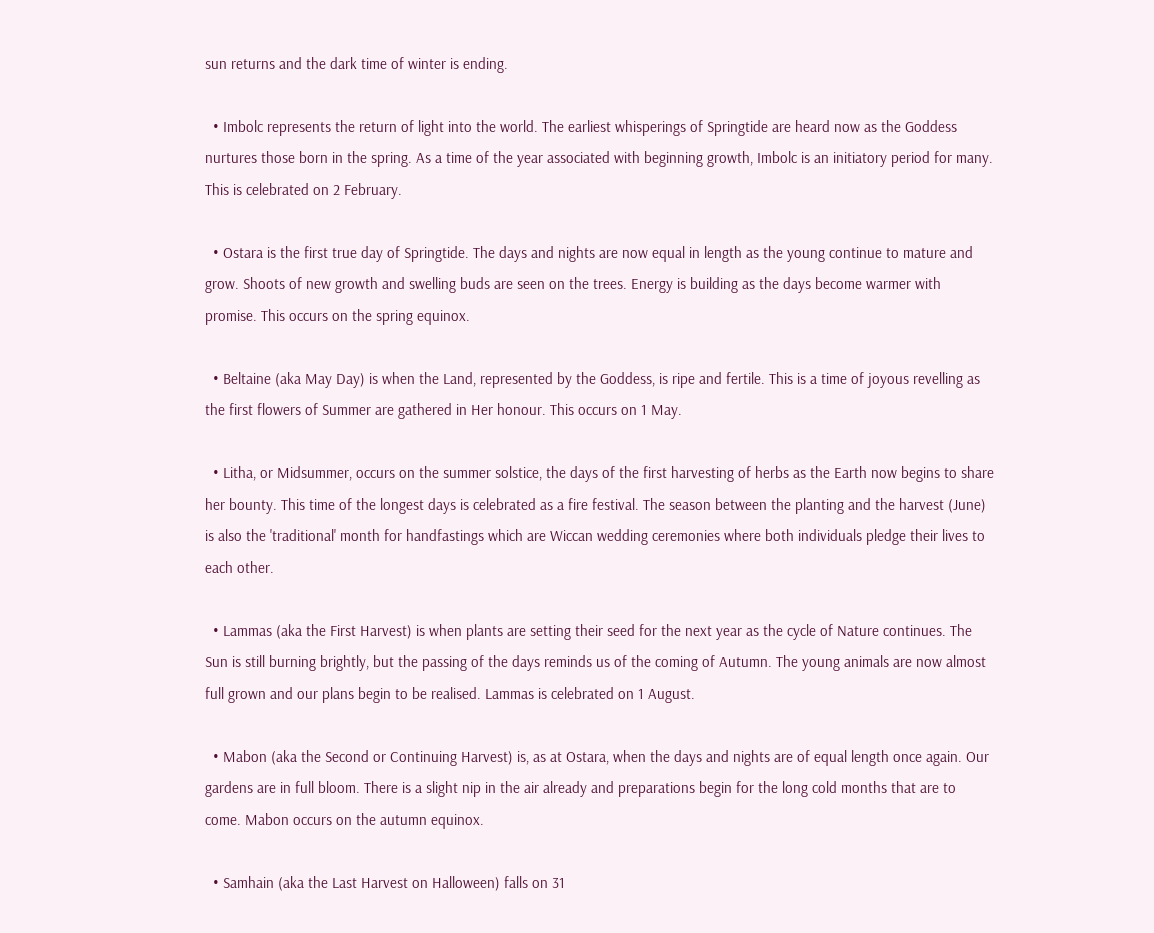sun returns and the dark time of winter is ending.

  • Imbolc represents the return of light into the world. The earliest whisperings of Springtide are heard now as the Goddess nurtures those born in the spring. As a time of the year associated with beginning growth, Imbolc is an initiatory period for many. This is celebrated on 2 February.

  • Ostara is the first true day of Springtide. The days and nights are now equal in length as the young continue to mature and grow. Shoots of new growth and swelling buds are seen on the trees. Energy is building as the days become warmer with promise. This occurs on the spring equinox.

  • Beltaine (aka May Day) is when the Land, represented by the Goddess, is ripe and fertile. This is a time of joyous revelling as the first flowers of Summer are gathered in Her honour. This occurs on 1 May.

  • Litha, or Midsummer, occurs on the summer solstice, the days of the first harvesting of herbs as the Earth now begins to share her bounty. This time of the longest days is celebrated as a fire festival. The season between the planting and the harvest (June) is also the 'traditional' month for handfastings which are Wiccan wedding ceremonies where both individuals pledge their lives to each other.

  • Lammas (aka the First Harvest) is when plants are setting their seed for the next year as the cycle of Nature continues. The Sun is still burning brightly, but the passing of the days reminds us of the coming of Autumn. The young animals are now almost full grown and our plans begin to be realised. Lammas is celebrated on 1 August.

  • Mabon (aka the Second or Continuing Harvest) is, as at Ostara, when the days and nights are of equal length once again. Our gardens are in full bloom. There is a slight nip in the air already and preparations begin for the long cold months that are to come. Mabon occurs on the autumn equinox.

  • Samhain (aka the Last Harvest on Halloween) falls on 31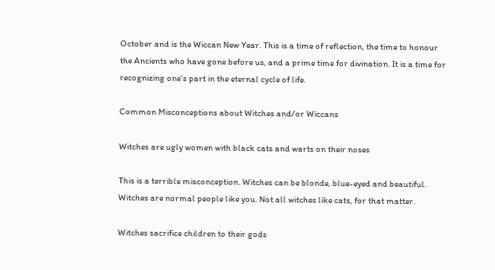October and is the Wiccan New Year. This is a time of reflection, the time to honour the Ancients who have gone before us, and a prime time for divination. It is a time for recognizing one's part in the eternal cycle of life.

Common Misconceptions about Witches and/or Wiccans

Witches are ugly women with black cats and warts on their noses

This is a terrible misconception. Witches can be blonde, blue-eyed and beautiful. Witches are normal people like you. Not all witches like cats, for that matter.

Witches sacrifice children to their gods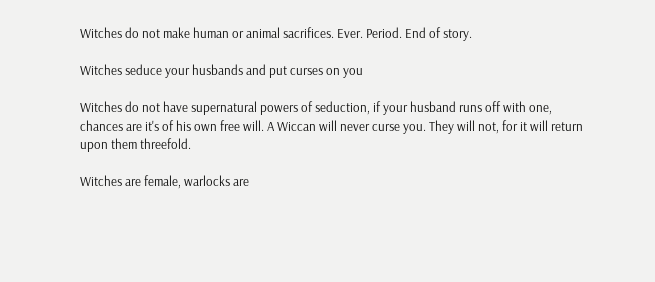Witches do not make human or animal sacrifices. Ever. Period. End of story.

Witches seduce your husbands and put curses on you

Witches do not have supernatural powers of seduction, if your husband runs off with one, chances are it's of his own free will. A Wiccan will never curse you. They will not, for it will return upon them threefold.

Witches are female, warlocks are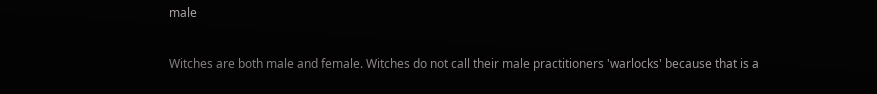male

Witches are both male and female. Witches do not call their male practitioners 'warlocks' because that is a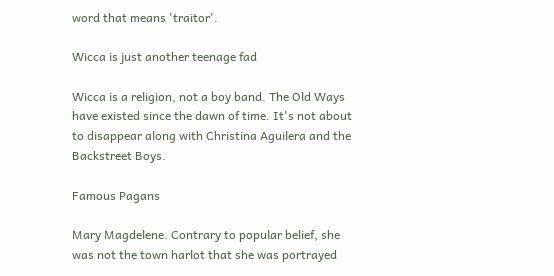word that means 'traitor'.

Wicca is just another teenage fad

Wicca is a religion, not a boy band. The Old Ways have existed since the dawn of time. It's not about to disappear along with Christina Aguilera and the Backstreet Boys.

Famous Pagans

Mary Magdelene. Contrary to popular belief, she was not the town harlot that she was portrayed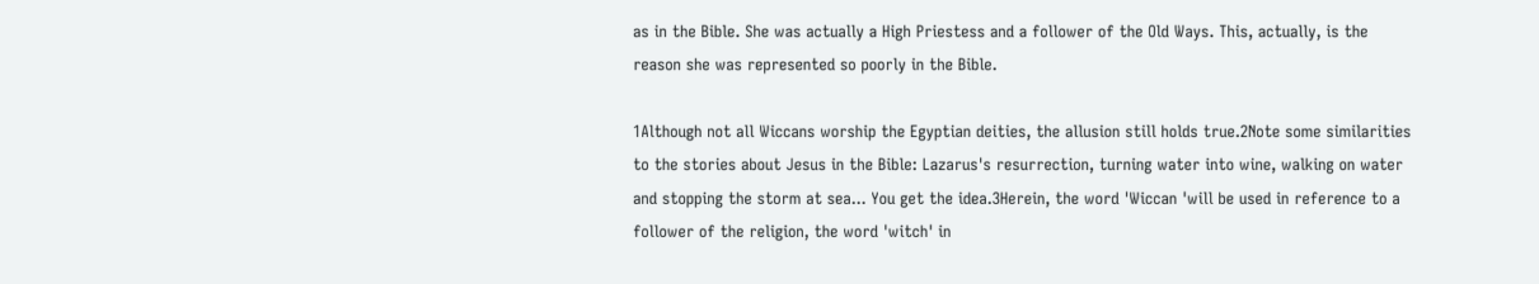as in the Bible. She was actually a High Priestess and a follower of the Old Ways. This, actually, is the reason she was represented so poorly in the Bible.

1Although not all Wiccans worship the Egyptian deities, the allusion still holds true.2Note some similarities to the stories about Jesus in the Bible: Lazarus's resurrection, turning water into wine, walking on water and stopping the storm at sea... You get the idea.3Herein, the word 'Wiccan 'will be used in reference to a follower of the religion, the word 'witch' in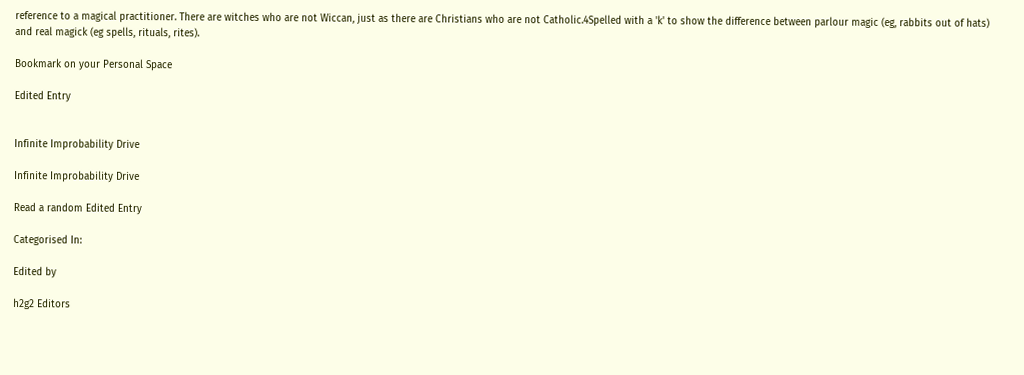reference to a magical practitioner. There are witches who are not Wiccan, just as there are Christians who are not Catholic.4Spelled with a 'k' to show the difference between parlour magic (eg, rabbits out of hats) and real magick (eg spells, rituals, rites).

Bookmark on your Personal Space

Edited Entry


Infinite Improbability Drive

Infinite Improbability Drive

Read a random Edited Entry

Categorised In:

Edited by

h2g2 Editors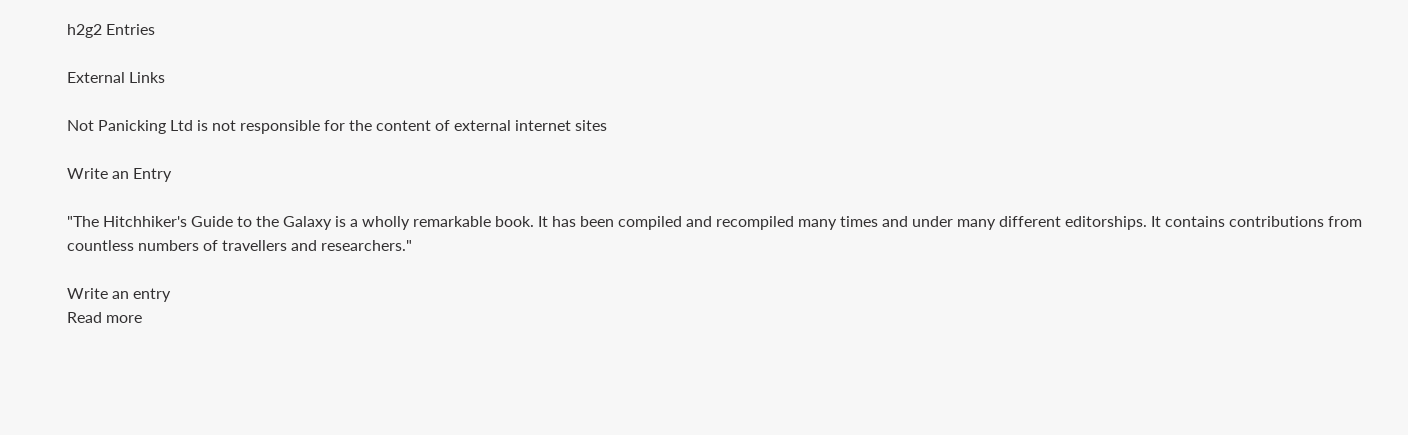h2g2 Entries

External Links

Not Panicking Ltd is not responsible for the content of external internet sites

Write an Entry

"The Hitchhiker's Guide to the Galaxy is a wholly remarkable book. It has been compiled and recompiled many times and under many different editorships. It contains contributions from countless numbers of travellers and researchers."

Write an entry
Read more